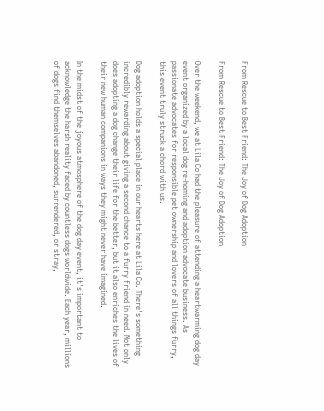From Rescue to Best Friend: The Joy of Dog Adoption

From Rescue to Best Friend: The Joy of Dog Adoption

Over the weekend, we at Lila Co had the pleasure of attending a heartwarming dog day event organized by a local dog re-homing and adoption advocate business. As passionate advocates for responsible pet ownership and lovers of all things furry, this event truly struck a chord with us.

Dog adoption holds a special place in our hearts here at Lila Co. There's something incredibly rewarding about giving a second chance to a furry friend in need. Not only does adopting a dog change their life for the better, but it also enriches the lives of their new human companions in ways they might never have imagined.

In the midst of the joyous atmosphere of the dog day event, it's important to acknowledge the harsh reality faced by countless dogs worldwide. Each year, millions of dogs find themselves abandoned, surrendered, or stray,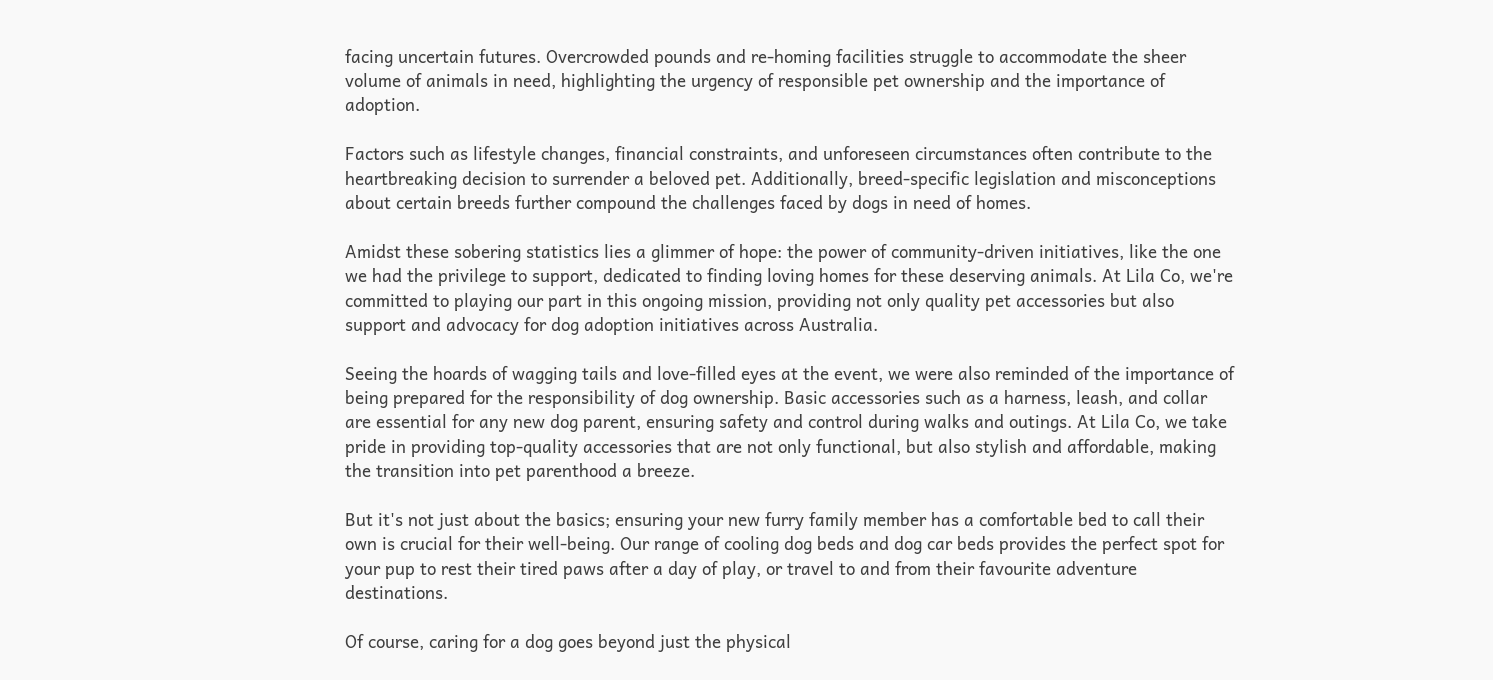facing uncertain futures. Overcrowded pounds and re-homing facilities struggle to accommodate the sheer volume of animals in need, highlighting the urgency of responsible pet ownership and the importance of adoption.

Factors such as lifestyle changes, financial constraints, and unforeseen circumstances often contribute to the heartbreaking decision to surrender a beloved pet. Additionally, breed-specific legislation and misconceptions about certain breeds further compound the challenges faced by dogs in need of homes.

Amidst these sobering statistics lies a glimmer of hope: the power of community-driven initiatives, like the one we had the privilege to support, dedicated to finding loving homes for these deserving animals. At Lila Co, we're committed to playing our part in this ongoing mission, providing not only quality pet accessories but also support and advocacy for dog adoption initiatives across Australia.

Seeing the hoards of wagging tails and love-filled eyes at the event, we were also reminded of the importance of being prepared for the responsibility of dog ownership. Basic accessories such as a harness, leash, and collar are essential for any new dog parent, ensuring safety and control during walks and outings. At Lila Co, we take pride in providing top-quality accessories that are not only functional, but also stylish and affordable, making the transition into pet parenthood a breeze.

But it's not just about the basics; ensuring your new furry family member has a comfortable bed to call their own is crucial for their well-being. Our range of cooling dog beds and dog car beds provides the perfect spot for your pup to rest their tired paws after a day of play, or travel to and from their favourite adventure destinations.

Of course, caring for a dog goes beyond just the physical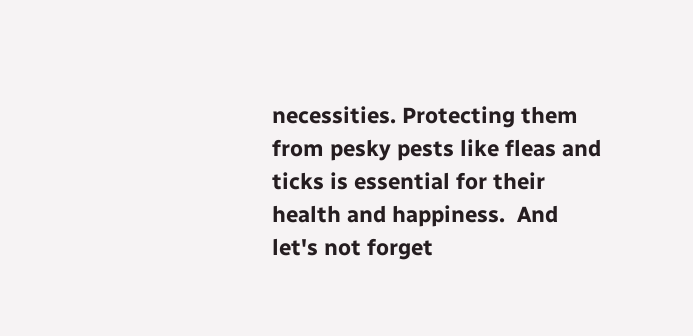necessities. Protecting them from pesky pests like fleas and ticks is essential for their health and happiness.  And let's not forget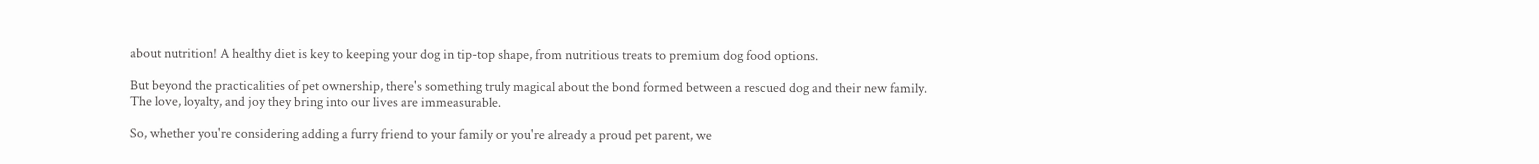about nutrition! A healthy diet is key to keeping your dog in tip-top shape, from nutritious treats to premium dog food options.

But beyond the practicalities of pet ownership, there's something truly magical about the bond formed between a rescued dog and their new family. The love, loyalty, and joy they bring into our lives are immeasurable.

So, whether you're considering adding a furry friend to your family or you're already a proud pet parent, we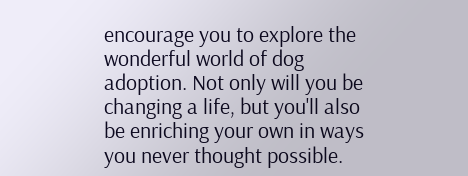encourage you to explore the wonderful world of dog adoption. Not only will you be changing a life, but you'll also be enriching your own in ways you never thought possible.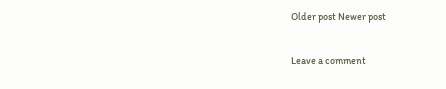Older post Newer post

Leave a comment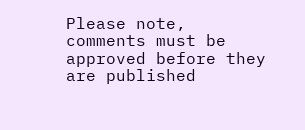Please note, comments must be approved before they are published